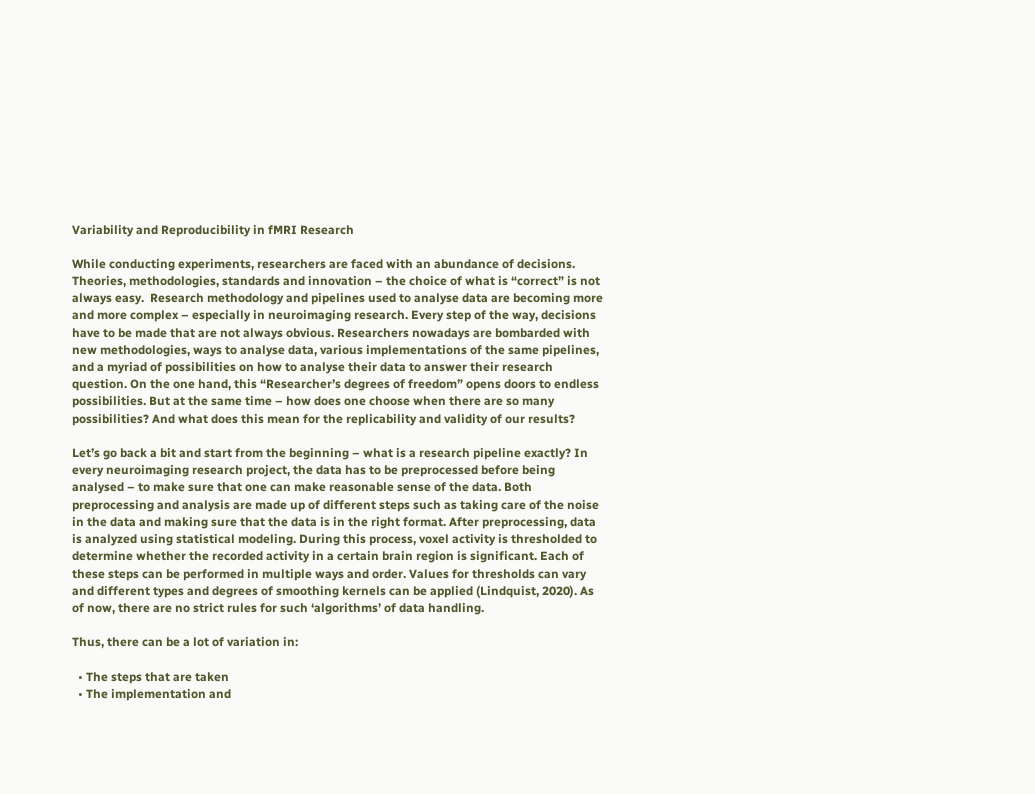Variability and Reproducibility in fMRI Research

While conducting experiments, researchers are faced with an abundance of decisions. Theories, methodologies, standards and innovation – the choice of what is “correct” is not always easy.  Research methodology and pipelines used to analyse data are becoming more and more complex – especially in neuroimaging research. Every step of the way, decisions have to be made that are not always obvious. Researchers nowadays are bombarded with new methodologies, ways to analyse data, various implementations of the same pipelines, and a myriad of possibilities on how to analyse their data to answer their research question. On the one hand, this “Researcher’s degrees of freedom” opens doors to endless possibilities. But at the same time – how does one choose when there are so many possibilities? And what does this mean for the replicability and validity of our results?

Let’s go back a bit and start from the beginning – what is a research pipeline exactly? In every neuroimaging research project, the data has to be preprocessed before being analysed – to make sure that one can make reasonable sense of the data. Both preprocessing and analysis are made up of different steps such as taking care of the noise in the data and making sure that the data is in the right format. After preprocessing, data is analyzed using statistical modeling. During this process, voxel activity is thresholded to determine whether the recorded activity in a certain brain region is significant. Each of these steps can be performed in multiple ways and order. Values for thresholds can vary and different types and degrees of smoothing kernels can be applied (Lindquist, 2020). As of now, there are no strict rules for such ‘algorithms’ of data handling.

Thus, there can be a lot of variation in:

  • The steps that are taken
  • The implementation and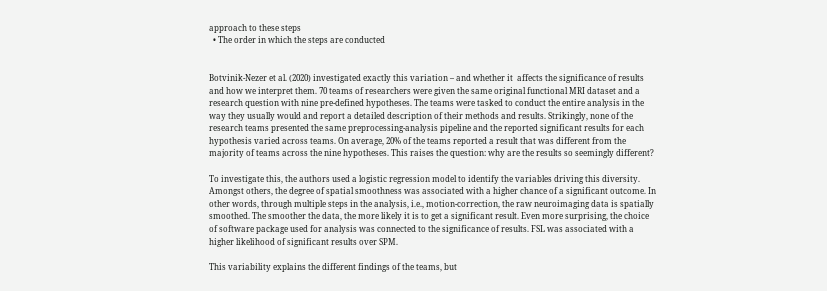approach to these steps
  • The order in which the steps are conducted


Botvinik-Nezer et al. (2020) investigated exactly this variation – and whether it  affects the significance of results and how we interpret them. 70 teams of researchers were given the same original functional MRI dataset and a research question with nine pre-defined hypotheses. The teams were tasked to conduct the entire analysis in the way they usually would and report a detailed description of their methods and results. Strikingly, none of the research teams presented the same preprocessing-analysis pipeline and the reported significant results for each hypothesis varied across teams. On average, 20% of the teams reported a result that was different from the majority of teams across the nine hypotheses. This raises the question: why are the results so seemingly different?

To investigate this, the authors used a logistic regression model to identify the variables driving this diversity. Amongst others, the degree of spatial smoothness was associated with a higher chance of a significant outcome. In other words, through multiple steps in the analysis, i.e., motion-correction, the raw neuroimaging data is spatially smoothed. The smoother the data, the more likely it is to get a significant result. Even more surprising, the choice of software package used for analysis was connected to the significance of results. FSL was associated with a higher likelihood of significant results over SPM.

This variability explains the different findings of the teams, but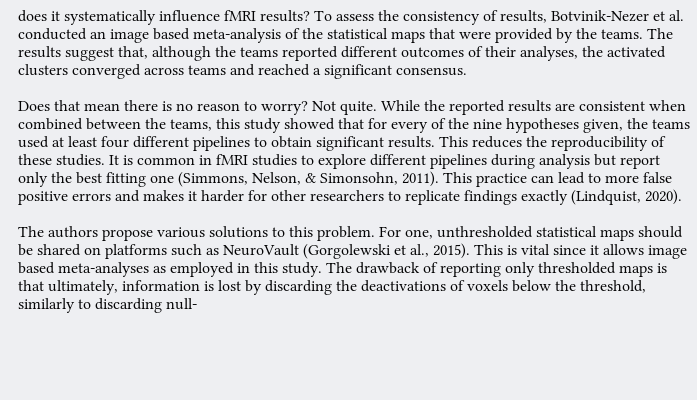does it systematically influence fMRI results? To assess the consistency of results, Botvinik-Nezer et al. conducted an image based meta-analysis of the statistical maps that were provided by the teams. The results suggest that, although the teams reported different outcomes of their analyses, the activated clusters converged across teams and reached a significant consensus.

Does that mean there is no reason to worry? Not quite. While the reported results are consistent when combined between the teams, this study showed that for every of the nine hypotheses given, the teams used at least four different pipelines to obtain significant results. This reduces the reproducibility of these studies. It is common in fMRI studies to explore different pipelines during analysis but report only the best fitting one (Simmons, Nelson, & Simonsohn, 2011). This practice can lead to more false positive errors and makes it harder for other researchers to replicate findings exactly (Lindquist, 2020).

The authors propose various solutions to this problem. For one, unthresholded statistical maps should be shared on platforms such as NeuroVault (Gorgolewski et al., 2015). This is vital since it allows image based meta-analyses as employed in this study. The drawback of reporting only thresholded maps is that ultimately, information is lost by discarding the deactivations of voxels below the threshold, similarly to discarding null-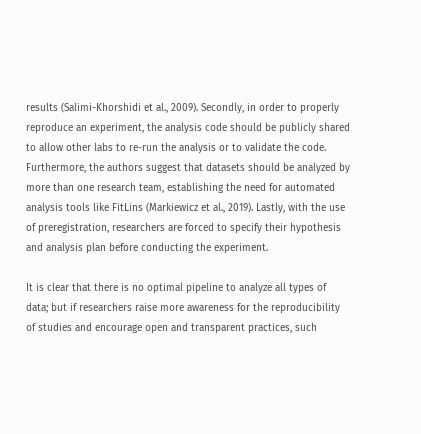results (Salimi-Khorshidi et al., 2009). Secondly, in order to properly reproduce an experiment, the analysis code should be publicly shared to allow other labs to re-run the analysis or to validate the code. Furthermore, the authors suggest that datasets should be analyzed by more than one research team, establishing the need for automated analysis tools like FitLins (Markiewicz et al., 2019). Lastly, with the use of preregistration, researchers are forced to specify their hypothesis and analysis plan before conducting the experiment.

It is clear that there is no optimal pipeline to analyze all types of data; but if researchers raise more awareness for the reproducibility of studies and encourage open and transparent practices, such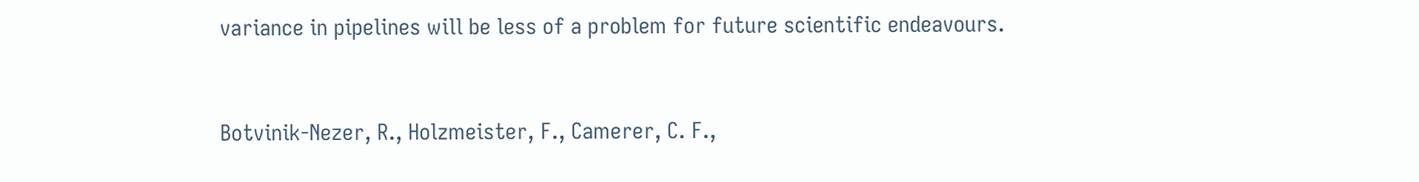variance in pipelines will be less of a problem for future scientific endeavours.


Botvinik-Nezer, R., Holzmeister, F., Camerer, C. F.,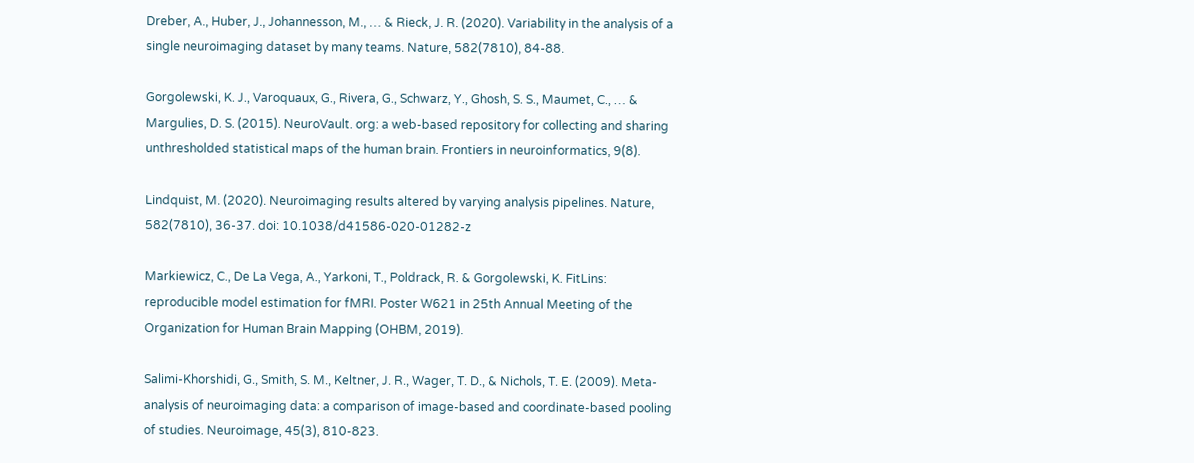Dreber, A., Huber, J., Johannesson, M., … & Rieck, J. R. (2020). Variability in the analysis of a single neuroimaging dataset by many teams. Nature, 582(7810), 84-88.

Gorgolewski, K. J., Varoquaux, G., Rivera, G., Schwarz, Y., Ghosh, S. S., Maumet, C., … & Margulies, D. S. (2015). NeuroVault. org: a web-based repository for collecting and sharing unthresholded statistical maps of the human brain. Frontiers in neuroinformatics, 9(8).

Lindquist, M. (2020). Neuroimaging results altered by varying analysis pipelines. Nature, 582(7810), 36-37. doi: 10.1038/d41586-020-01282-z

Markiewicz, C., De La Vega, A., Yarkoni, T., Poldrack, R. & Gorgolewski, K. FitLins: reproducible model estimation for fMRI. Poster W621 in 25th Annual Meeting of the Organization for Human Brain Mapping (OHBM, 2019).

Salimi-Khorshidi, G., Smith, S. M., Keltner, J. R., Wager, T. D., & Nichols, T. E. (2009). Meta-analysis of neuroimaging data: a comparison of image-based and coordinate-based pooling of studies. Neuroimage, 45(3), 810-823.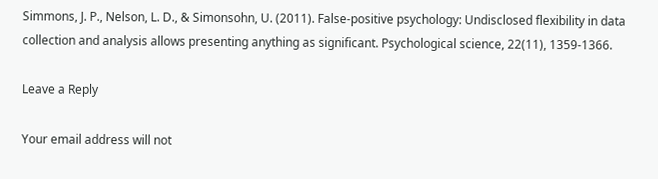Simmons, J. P., Nelson, L. D., & Simonsohn, U. (2011). False-positive psychology: Undisclosed flexibility in data collection and analysis allows presenting anything as significant. Psychological science, 22(11), 1359-1366.

Leave a Reply

Your email address will not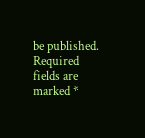be published. Required fields are marked *